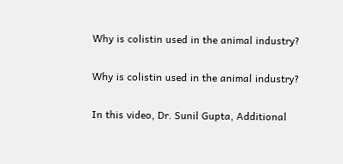Why is colistin used in the animal industry?

Why is colistin used in the animal industry?

In this video, Dr. Sunil Gupta, Additional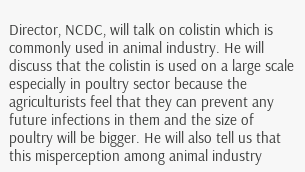Director, NCDC, will talk on colistin which is commonly used in animal industry. He will discuss that the colistin is used on a large scale especially in poultry sector because the agriculturists feel that they can prevent any future infections in them and the size of poultry will be bigger. He will also tell us that this misperception among animal industry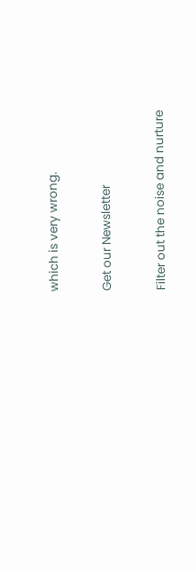which is very wrong.

Get our Newsletter

Filter out the noise and nurture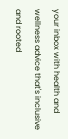your inbox with health and wellness advice that's inclusive and rooted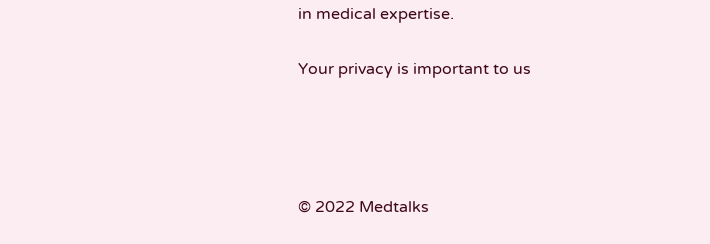in medical expertise.

Your privacy is important to us




© 2022 Medtalks